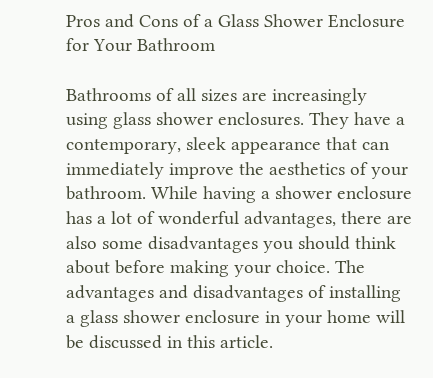Pros and Cons of a Glass Shower Enclosure for Your Bathroom

Bathrooms of all sizes are increasingly using glass shower enclosures. They have a contemporary, sleek appearance that can immediately improve the aesthetics of your bathroom. While having a shower enclosure has a lot of wonderful advantages, there are also some disadvantages you should think about before making your choice. The advantages and disadvantages of installing a glass shower enclosure in your home will be discussed in this article.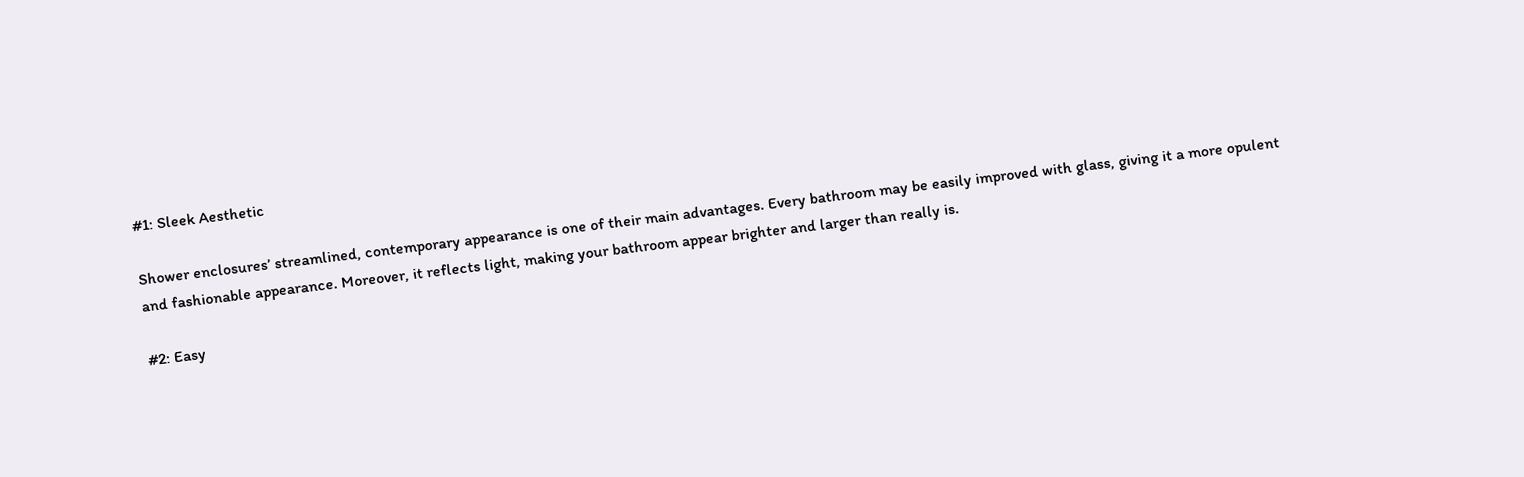#1: Sleek Aesthetic

Shower enclosures’ streamlined, contemporary appearance is one of their main advantages. Every bathroom may be easily improved with glass, giving it a more opulent and fashionable appearance. Moreover, it reflects light, making your bathroom appear brighter and larger than really is.

#2: Easy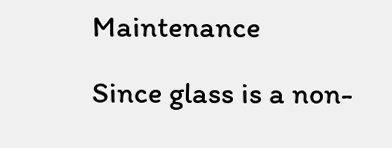Maintenance

Since glass is a non-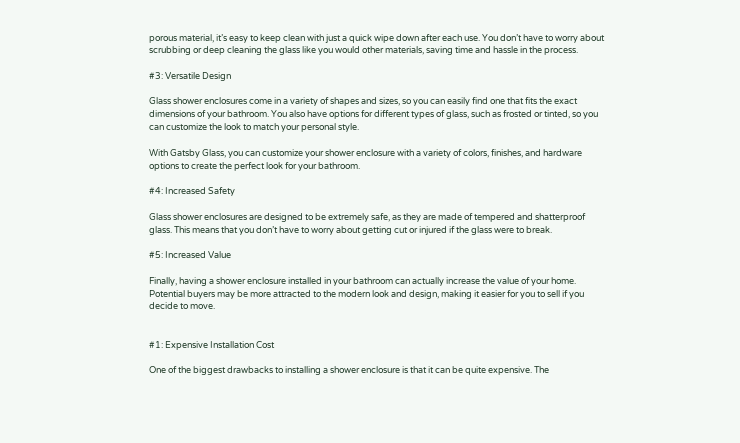porous material, it’s easy to keep clean with just a quick wipe down after each use. You don’t have to worry about scrubbing or deep cleaning the glass like you would other materials, saving time and hassle in the process.

#3: Versatile Design

Glass shower enclosures come in a variety of shapes and sizes, so you can easily find one that fits the exact dimensions of your bathroom. You also have options for different types of glass, such as frosted or tinted, so you can customize the look to match your personal style.

With Gatsby Glass, you can customize your shower enclosure with a variety of colors, finishes, and hardware options to create the perfect look for your bathroom.

#4: Increased Safety

Glass shower enclosures are designed to be extremely safe, as they are made of tempered and shatterproof glass. This means that you don’t have to worry about getting cut or injured if the glass were to break.

#5: Increased Value

Finally, having a shower enclosure installed in your bathroom can actually increase the value of your home. Potential buyers may be more attracted to the modern look and design, making it easier for you to sell if you decide to move.


#1: Expensive Installation Cost

One of the biggest drawbacks to installing a shower enclosure is that it can be quite expensive. The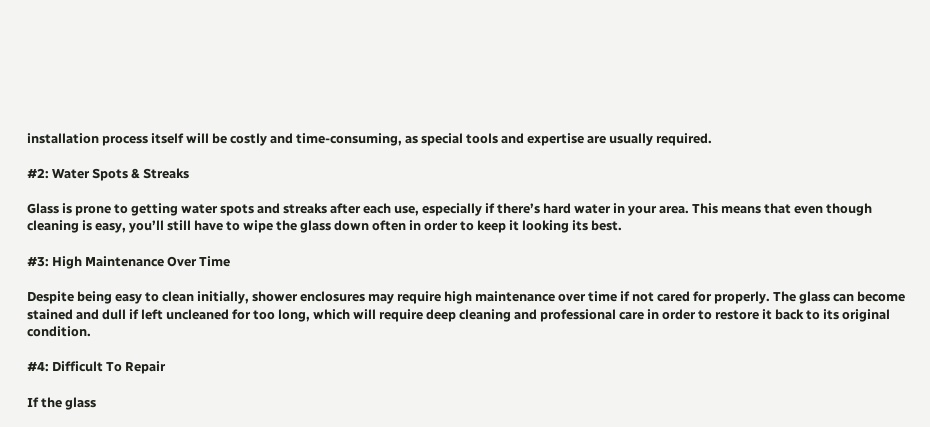installation process itself will be costly and time-consuming, as special tools and expertise are usually required.

#2: Water Spots & Streaks

Glass is prone to getting water spots and streaks after each use, especially if there’s hard water in your area. This means that even though cleaning is easy, you’ll still have to wipe the glass down often in order to keep it looking its best.

#3: High Maintenance Over Time

Despite being easy to clean initially, shower enclosures may require high maintenance over time if not cared for properly. The glass can become stained and dull if left uncleaned for too long, which will require deep cleaning and professional care in order to restore it back to its original condition.

#4: Difficult To Repair

If the glass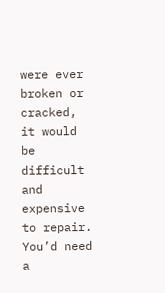were ever broken or cracked, it would be difficult and expensive to repair. You’d need a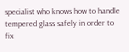specialist who knows how to handle tempered glass safely in order to fix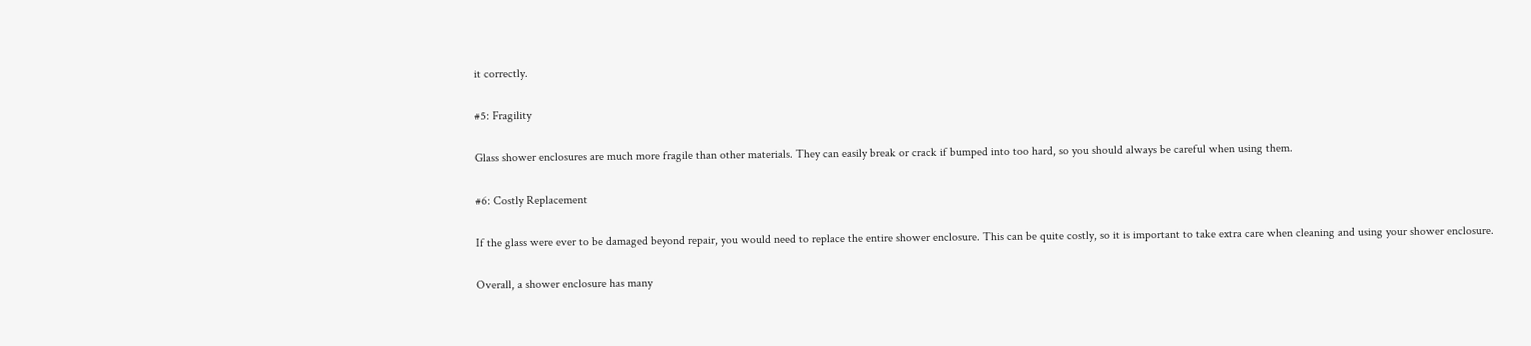it correctly.

#5: Fragility

Glass shower enclosures are much more fragile than other materials. They can easily break or crack if bumped into too hard, so you should always be careful when using them.

#6: Costly Replacement

If the glass were ever to be damaged beyond repair, you would need to replace the entire shower enclosure. This can be quite costly, so it is important to take extra care when cleaning and using your shower enclosure.

Overall, a shower enclosure has many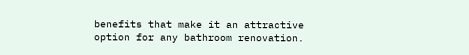benefits that make it an attractive option for any bathroom renovation.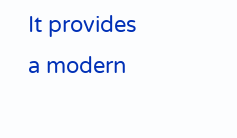It provides a modern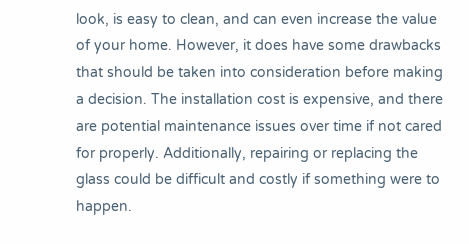look, is easy to clean, and can even increase the value of your home. However, it does have some drawbacks that should be taken into consideration before making a decision. The installation cost is expensive, and there are potential maintenance issues over time if not cared for properly. Additionally, repairing or replacing the glass could be difficult and costly if something were to happen.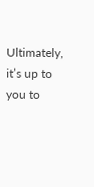Ultimately, it’s up to you to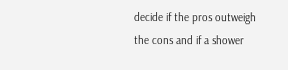decide if the pros outweigh the cons and if a shower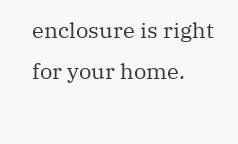enclosure is right for your home.